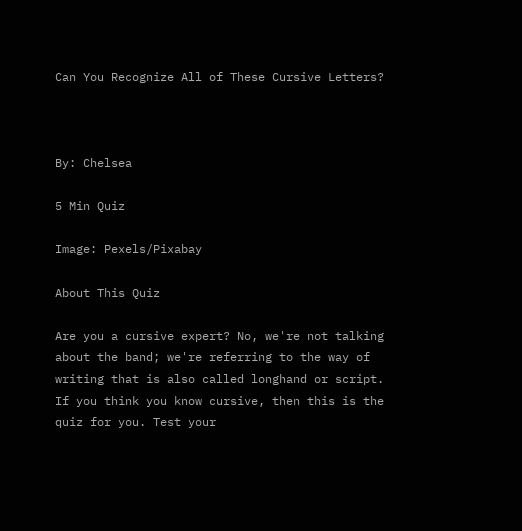Can You Recognize All of These Cursive Letters?



By: Chelsea

5 Min Quiz

Image: Pexels/Pixabay

About This Quiz

Are you a cursive expert? No, we're not talking about the band; we're referring to the way of writing that is also called longhand or script. If you think you know cursive, then this is the quiz for you. Test your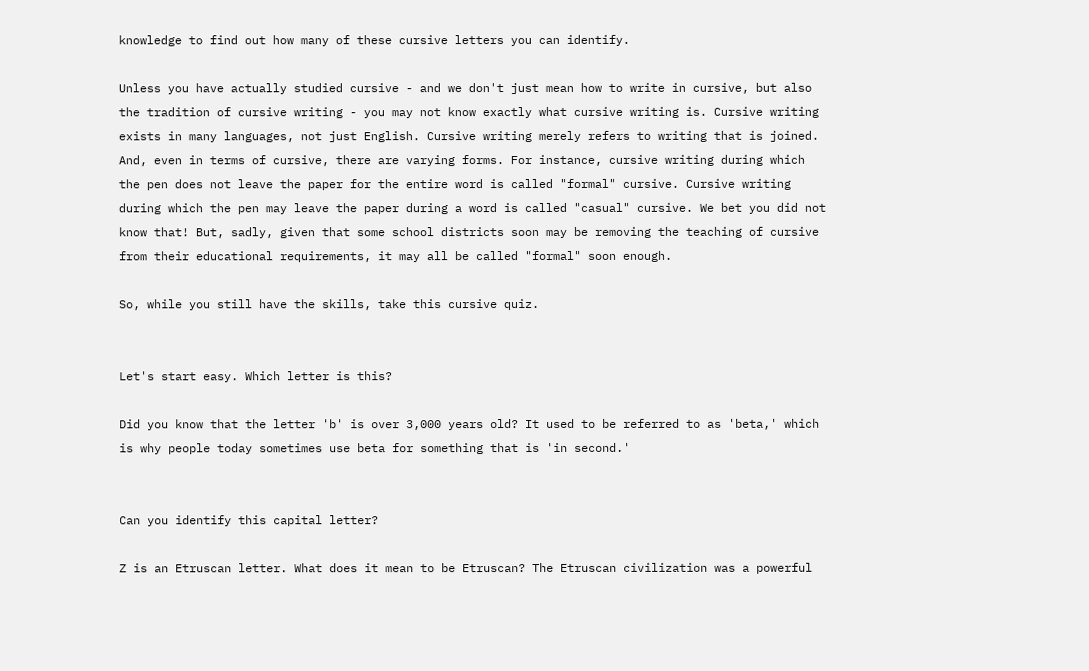knowledge to find out how many of these cursive letters you can identify.

Unless you have actually studied cursive - and we don't just mean how to write in cursive, but also the tradition of cursive writing - you may not know exactly what cursive writing is. Cursive writing exists in many languages, not just English. Cursive writing merely refers to writing that is joined. And, even in terms of cursive, there are varying forms. For instance, cursive writing during which the pen does not leave the paper for the entire word is called "formal" cursive. Cursive writing during which the pen may leave the paper during a word is called "casual" cursive. We bet you did not know that! But, sadly, given that some school districts soon may be removing the teaching of cursive from their educational requirements, it may all be called "formal" soon enough.

So, while you still have the skills, take this cursive quiz.


Let's start easy. Which letter is this?

Did you know that the letter 'b' is over 3,000 years old? It used to be referred to as 'beta,' which is why people today sometimes use beta for something that is 'in second.'


Can you identify this capital letter?

Z is an Etruscan letter. What does it mean to be Etruscan? The Etruscan civilization was a powerful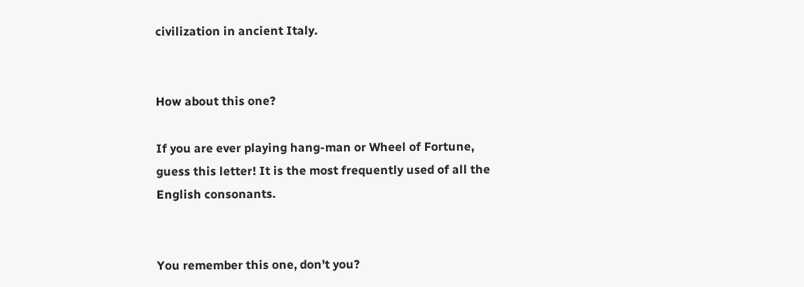civilization in ancient Italy.


How about this one?

If you are ever playing hang-man or Wheel of Fortune, guess this letter! It is the most frequently used of all the English consonants.


You remember this one, don't you?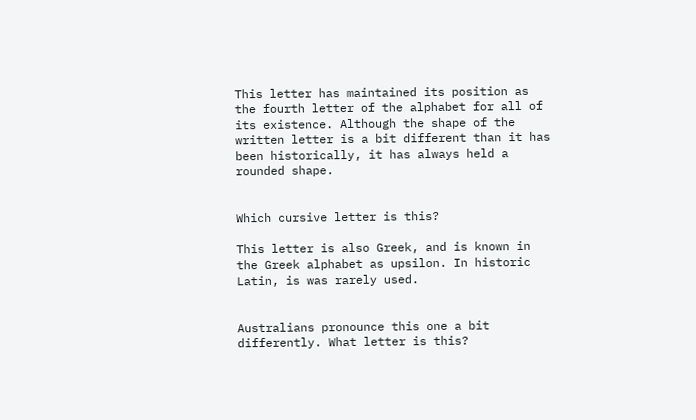This letter has maintained its position as the fourth letter of the alphabet for all of its existence. Although the shape of the written letter is a bit different than it has been historically, it has always held a rounded shape.


Which cursive letter is this?

This letter is also Greek, and is known in the Greek alphabet as upsilon. In historic Latin, is was rarely used.


Australians pronounce this one a bit differently. What letter is this?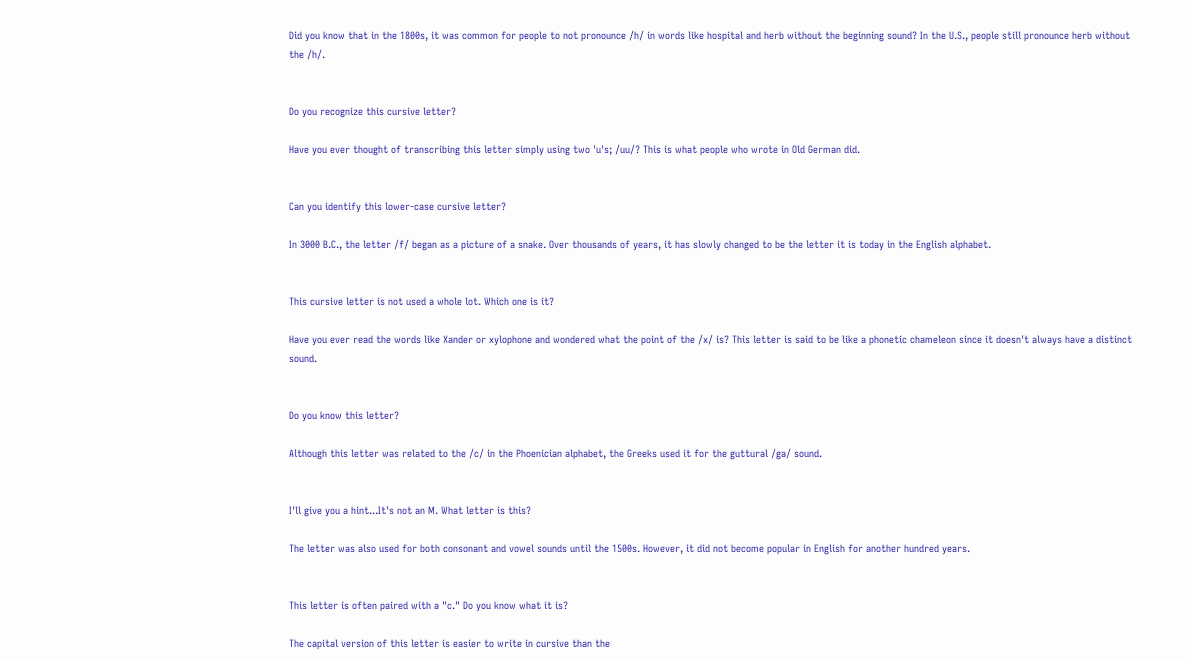Did you know that in the 1800s, it was common for people to not pronounce /h/ in words like hospital and herb without the beginning sound? In the U.S., people still pronounce herb without the /h/.


Do you recognize this cursive letter?

Have you ever thought of transcribing this letter simply using two 'u's; /uu/? This is what people who wrote in Old German did.


Can you identify this lower-case cursive letter?

In 3000 B.C., the letter /f/ began as a picture of a snake. Over thousands of years, it has slowly changed to be the letter it is today in the English alphabet.


This cursive letter is not used a whole lot. Which one is it?

Have you ever read the words like Xander or xylophone and wondered what the point of the /x/ is? This letter is said to be like a phonetic chameleon since it doesn't always have a distinct sound.


Do you know this letter?

Although this letter was related to the /c/ in the Phoenician alphabet, the Greeks used it for the guttural /ga/ sound.


I'll give you a hint...It's not an M. What letter is this?

The letter was also used for both consonant and vowel sounds until the 1500s. However, it did not become popular in English for another hundred years.


This letter is often paired with a "c." Do you know what it is?

The capital version of this letter is easier to write in cursive than the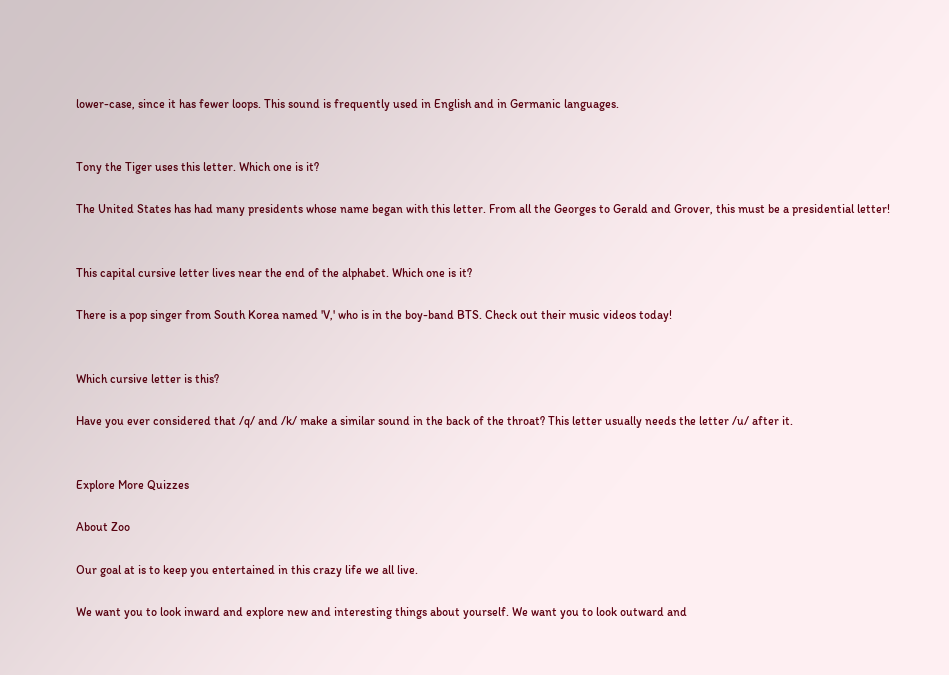lower-case, since it has fewer loops. This sound is frequently used in English and in Germanic languages.


Tony the Tiger uses this letter. Which one is it?

The United States has had many presidents whose name began with this letter. From all the Georges to Gerald and Grover, this must be a presidential letter!


This capital cursive letter lives near the end of the alphabet. Which one is it?

There is a pop singer from South Korea named 'V,' who is in the boy-band BTS. Check out their music videos today!


Which cursive letter is this?

Have you ever considered that /q/ and /k/ make a similar sound in the back of the throat? This letter usually needs the letter /u/ after it.


Explore More Quizzes

About Zoo

Our goal at is to keep you entertained in this crazy life we all live.

We want you to look inward and explore new and interesting things about yourself. We want you to look outward and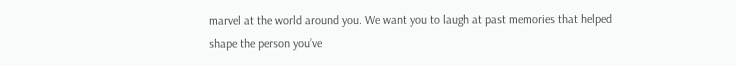marvel at the world around you. We want you to laugh at past memories that helped shape the person you’ve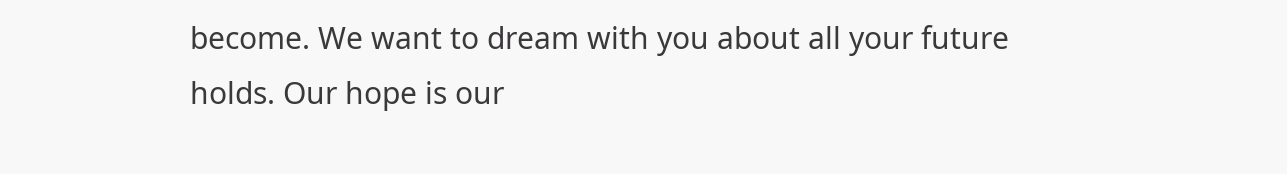become. We want to dream with you about all your future holds. Our hope is our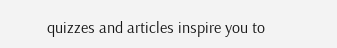quizzes and articles inspire you to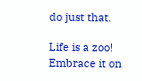do just that.

Life is a zoo! Embrace it on